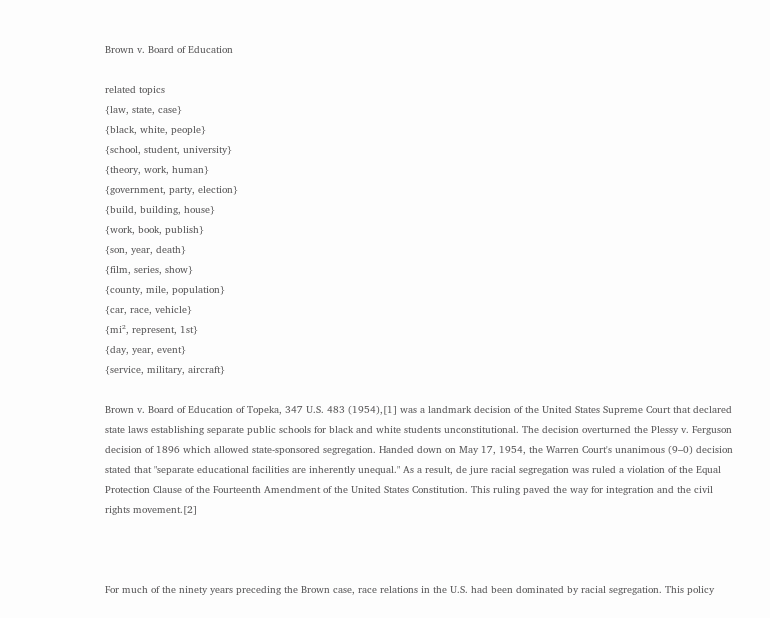Brown v. Board of Education

related topics
{law, state, case}
{black, white, people}
{school, student, university}
{theory, work, human}
{government, party, election}
{build, building, house}
{work, book, publish}
{son, year, death}
{film, series, show}
{county, mile, population}
{car, race, vehicle}
{mi², represent, 1st}
{day, year, event}
{service, military, aircraft}

Brown v. Board of Education of Topeka, 347 U.S. 483 (1954),[1] was a landmark decision of the United States Supreme Court that declared state laws establishing separate public schools for black and white students unconstitutional. The decision overturned the Plessy v. Ferguson decision of 1896 which allowed state-sponsored segregation. Handed down on May 17, 1954, the Warren Court's unanimous (9–0) decision stated that "separate educational facilities are inherently unequal." As a result, de jure racial segregation was ruled a violation of the Equal Protection Clause of the Fourteenth Amendment of the United States Constitution. This ruling paved the way for integration and the civil rights movement.[2]



For much of the ninety years preceding the Brown case, race relations in the U.S. had been dominated by racial segregation. This policy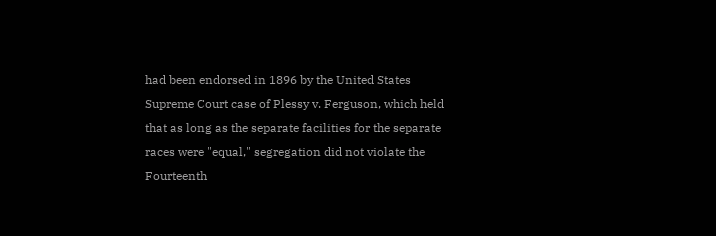had been endorsed in 1896 by the United States Supreme Court case of Plessy v. Ferguson, which held that as long as the separate facilities for the separate races were "equal," segregation did not violate the Fourteenth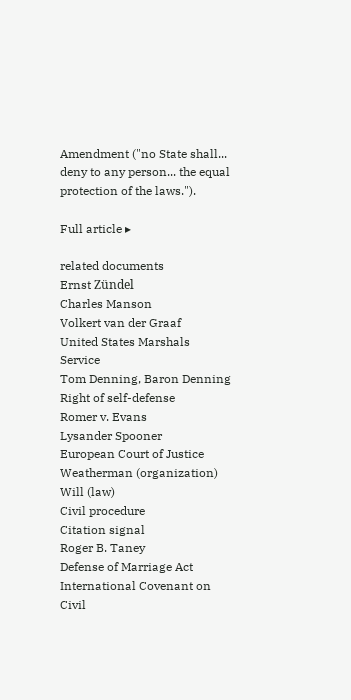Amendment ("no State shall... deny to any person... the equal protection of the laws.").

Full article ▸

related documents
Ernst Zündel
Charles Manson
Volkert van der Graaf
United States Marshals Service
Tom Denning, Baron Denning
Right of self-defense
Romer v. Evans
Lysander Spooner
European Court of Justice
Weatherman (organization)
Will (law)
Civil procedure
Citation signal
Roger B. Taney
Defense of Marriage Act
International Covenant on Civil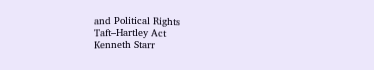and Political Rights
Taft–Hartley Act
Kenneth Starr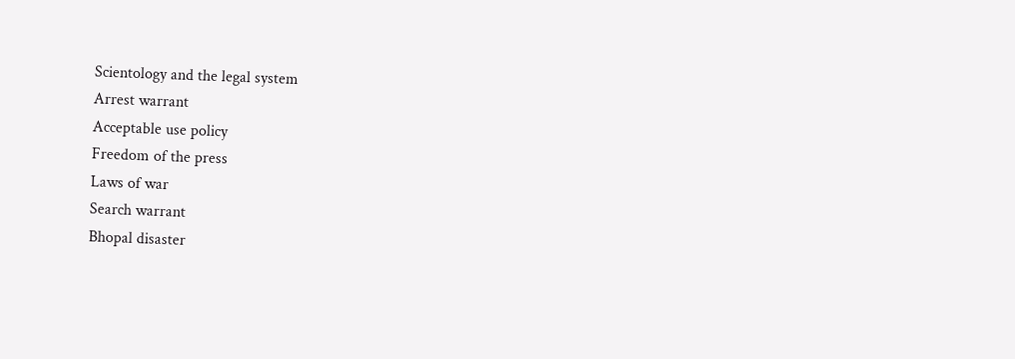Scientology and the legal system
Arrest warrant
Acceptable use policy
Freedom of the press
Laws of war
Search warrant
Bhopal disaster